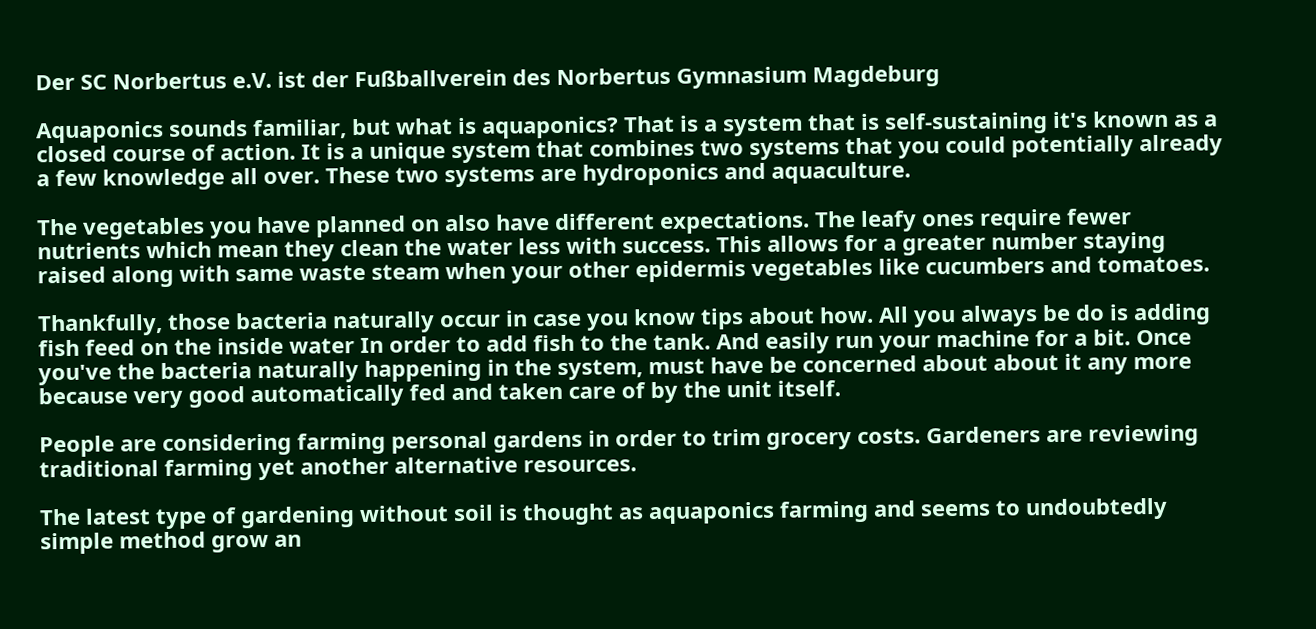Der SC Norbertus e.V. ist der Fußballverein des Norbertus Gymnasium Magdeburg

Aquaponics sounds familiar, but what is aquaponics? That is a system that is self-sustaining it's known as a closed course of action. It is a unique system that combines two systems that you could potentially already a few knowledge all over. These two systems are hydroponics and aquaculture.

The vegetables you have planned on also have different expectations. The leafy ones require fewer nutrients which mean they clean the water less with success. This allows for a greater number staying raised along with same waste steam when your other epidermis vegetables like cucumbers and tomatoes.

Thankfully, those bacteria naturally occur in case you know tips about how. All you always be do is adding fish feed on the inside water In order to add fish to the tank. And easily run your machine for a bit. Once you've the bacteria naturally happening in the system, must have be concerned about about it any more because very good automatically fed and taken care of by the unit itself.

People are considering farming personal gardens in order to trim grocery costs. Gardeners are reviewing traditional farming yet another alternative resources.

The latest type of gardening without soil is thought as aquaponics farming and seems to undoubtedly simple method grow an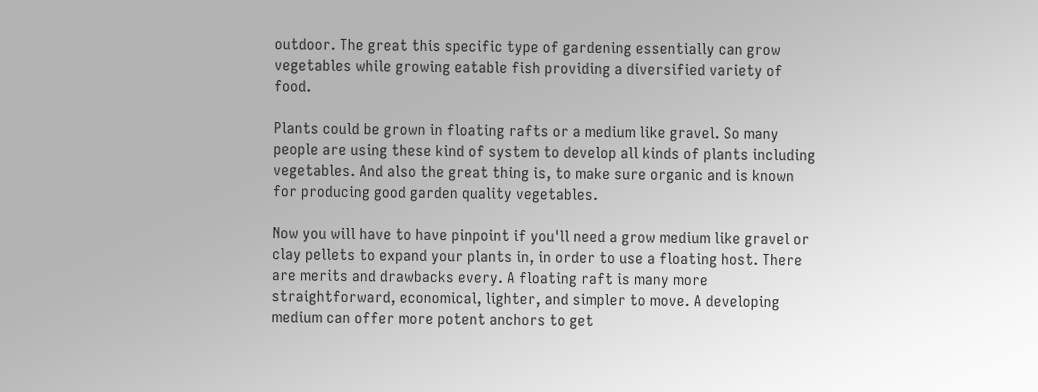outdoor. The great this specific type of gardening essentially can grow vegetables while growing eatable fish providing a diversified variety of food.

Plants could be grown in floating rafts or a medium like gravel. So many people are using these kind of system to develop all kinds of plants including vegetables. And also the great thing is, to make sure organic and is known for producing good garden quality vegetables.

Now you will have to have pinpoint if you'll need a grow medium like gravel or clay pellets to expand your plants in, in order to use a floating host. There are merits and drawbacks every. A floating raft is many more straightforward, economical, lighter, and simpler to move. A developing medium can offer more potent anchors to get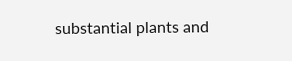substantial plants and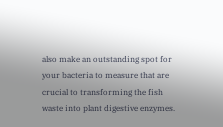also make an outstanding spot for your bacteria to measure that are crucial to transforming the fish waste into plant digestive enzymes.